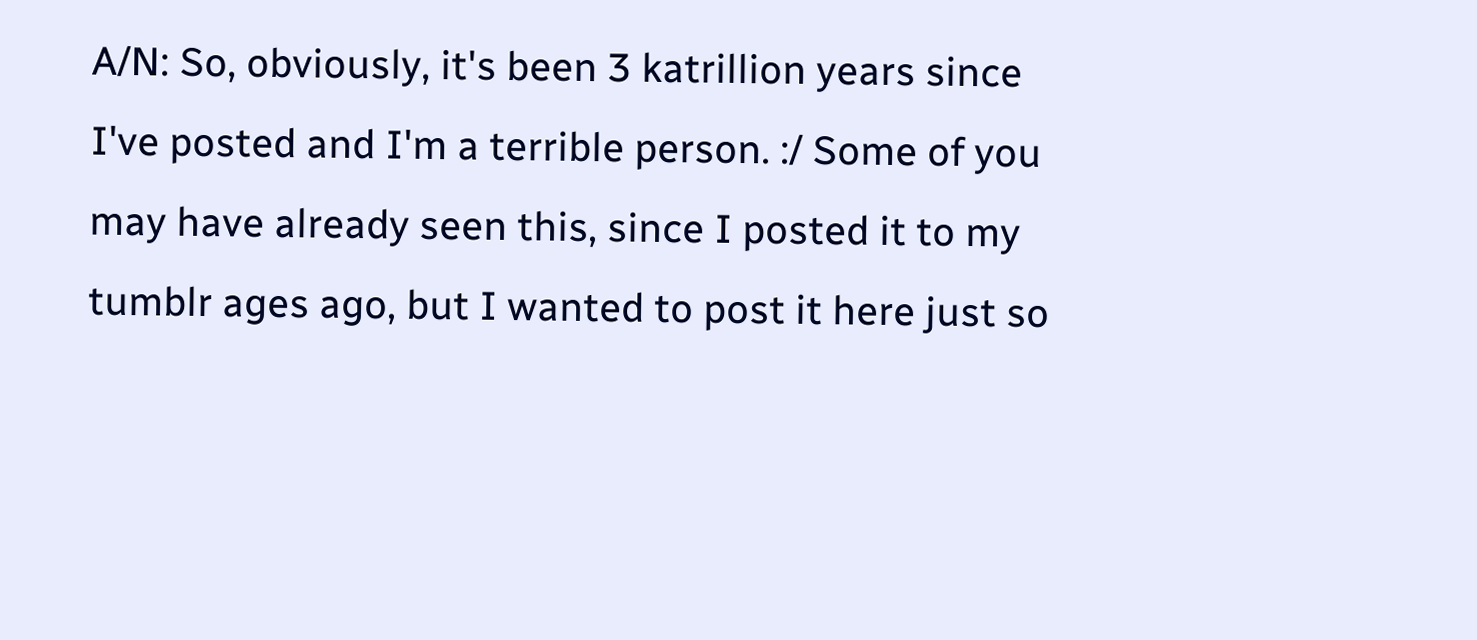A/N: So, obviously, it's been 3 katrillion years since I've posted and I'm a terrible person. :/ Some of you may have already seen this, since I posted it to my tumblr ages ago, but I wanted to post it here just so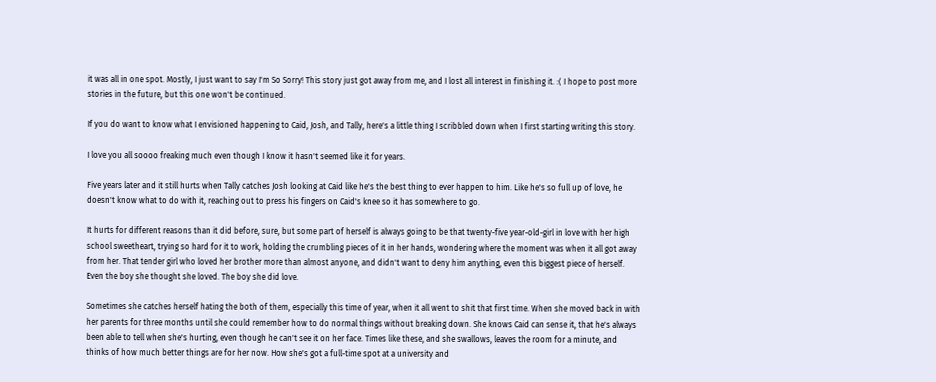it was all in one spot. Mostly, I just want to say I'm So Sorry! This story just got away from me, and I lost all interest in finishing it. :( I hope to post more stories in the future, but this one won't be continued.

If you do want to know what I envisioned happening to Caid, Josh, and Tally, here's a little thing I scribbled down when I first starting writing this story.

I love you all soooo freaking much even though I know it hasn't seemed like it for years.

Five years later and it still hurts when Tally catches Josh looking at Caid like he's the best thing to ever happen to him. Like he's so full up of love, he doesn't know what to do with it, reaching out to press his fingers on Caid's knee so it has somewhere to go.

It hurts for different reasons than it did before, sure, but some part of herself is always going to be that twenty-five year-old-girl in love with her high school sweetheart, trying so hard for it to work, holding the crumbling pieces of it in her hands, wondering where the moment was when it all got away from her. That tender girl who loved her brother more than almost anyone, and didn't want to deny him anything, even this biggest piece of herself. Even the boy she thought she loved. The boy she did love.

Sometimes she catches herself hating the both of them, especially this time of year, when it all went to shit that first time. When she moved back in with her parents for three months until she could remember how to do normal things without breaking down. She knows Caid can sense it, that he's always been able to tell when she's hurting, even though he can't see it on her face. Times like these, and she swallows, leaves the room for a minute, and thinks of how much better things are for her now. How she's got a full-time spot at a university and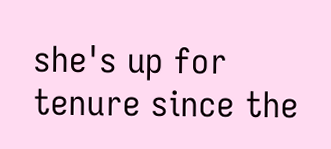she's up for tenure since the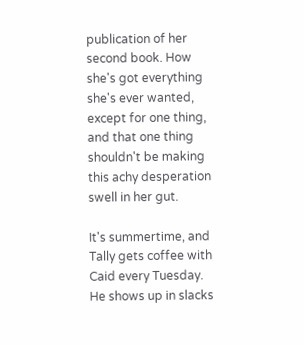publication of her second book. How she's got everything she's ever wanted, except for one thing, and that one thing shouldn't be making this achy desperation swell in her gut.

It's summertime, and Tally gets coffee with Caid every Tuesday. He shows up in slacks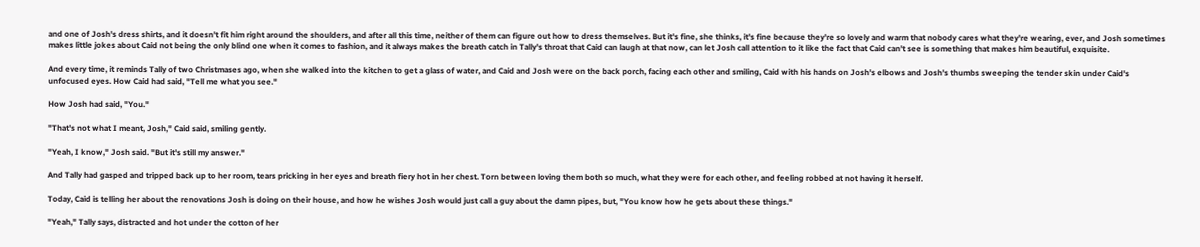and one of Josh's dress shirts, and it doesn't fit him right around the shoulders, and after all this time, neither of them can figure out how to dress themselves. But it's fine, she thinks, it's fine because they're so lovely and warm that nobody cares what they're wearing, ever, and Josh sometimes makes little jokes about Caid not being the only blind one when it comes to fashion, and it always makes the breath catch in Tally's throat that Caid can laugh at that now, can let Josh call attention to it like the fact that Caid can't see is something that makes him beautiful, exquisite.

And every time, it reminds Tally of two Christmases ago, when she walked into the kitchen to get a glass of water, and Caid and Josh were on the back porch, facing each other and smiling, Caid with his hands on Josh's elbows and Josh's thumbs sweeping the tender skin under Caid's unfocused eyes. How Caid had said, "Tell me what you see."

How Josh had said, "You."

"That's not what I meant, Josh," Caid said, smiling gently.

"Yeah, I know," Josh said. "But it's still my answer."

And Tally had gasped and tripped back up to her room, tears pricking in her eyes and breath fiery hot in her chest. Torn between loving them both so much, what they were for each other, and feeling robbed at not having it herself.

Today, Caid is telling her about the renovations Josh is doing on their house, and how he wishes Josh would just call a guy about the damn pipes, but, "You know how he gets about these things."

"Yeah," Tally says, distracted and hot under the cotton of her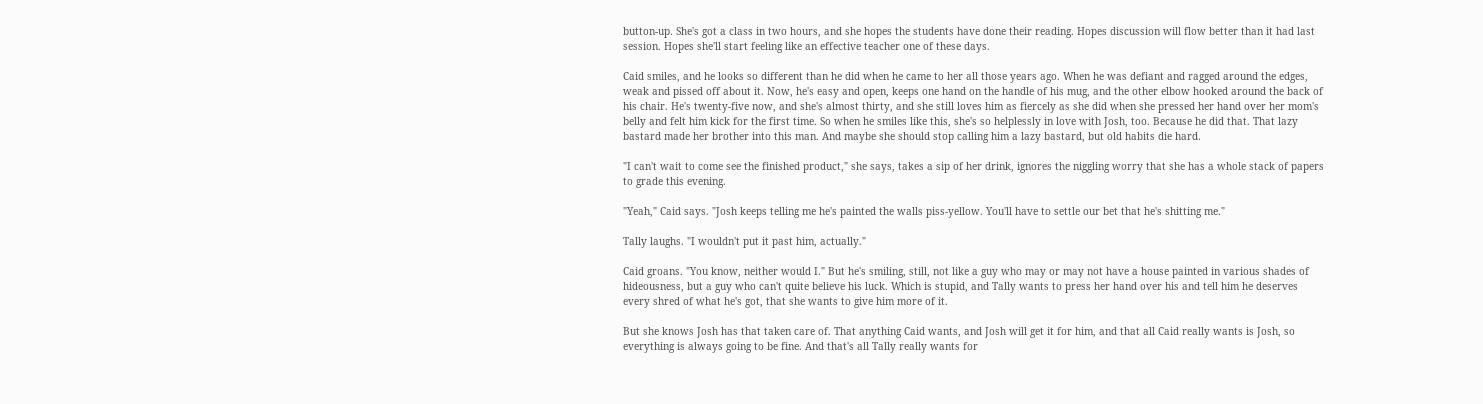button-up. She's got a class in two hours, and she hopes the students have done their reading. Hopes discussion will flow better than it had last session. Hopes she'll start feeling like an effective teacher one of these days.

Caid smiles, and he looks so different than he did when he came to her all those years ago. When he was defiant and ragged around the edges, weak and pissed off about it. Now, he's easy and open, keeps one hand on the handle of his mug, and the other elbow hooked around the back of his chair. He's twenty-five now, and she's almost thirty, and she still loves him as fiercely as she did when she pressed her hand over her mom's belly and felt him kick for the first time. So when he smiles like this, she's so helplessly in love with Josh, too. Because he did that. That lazy bastard made her brother into this man. And maybe she should stop calling him a lazy bastard, but old habits die hard.

"I can't wait to come see the finished product," she says, takes a sip of her drink, ignores the niggling worry that she has a whole stack of papers to grade this evening.

"Yeah," Caid says. "Josh keeps telling me he's painted the walls piss-yellow. You'll have to settle our bet that he's shitting me."

Tally laughs. "I wouldn't put it past him, actually."

Caid groans. "You know, neither would I." But he's smiling, still, not like a guy who may or may not have a house painted in various shades of hideousness, but a guy who can't quite believe his luck. Which is stupid, and Tally wants to press her hand over his and tell him he deserves every shred of what he's got, that she wants to give him more of it.

But she knows Josh has that taken care of. That anything Caid wants, and Josh will get it for him, and that all Caid really wants is Josh, so everything is always going to be fine. And that's all Tally really wants for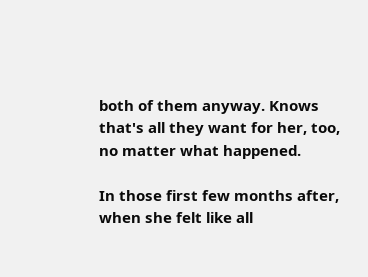both of them anyway. Knows that's all they want for her, too, no matter what happened.

In those first few months after, when she felt like all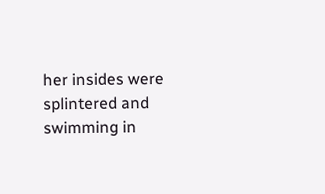her insides were splintered and swimming in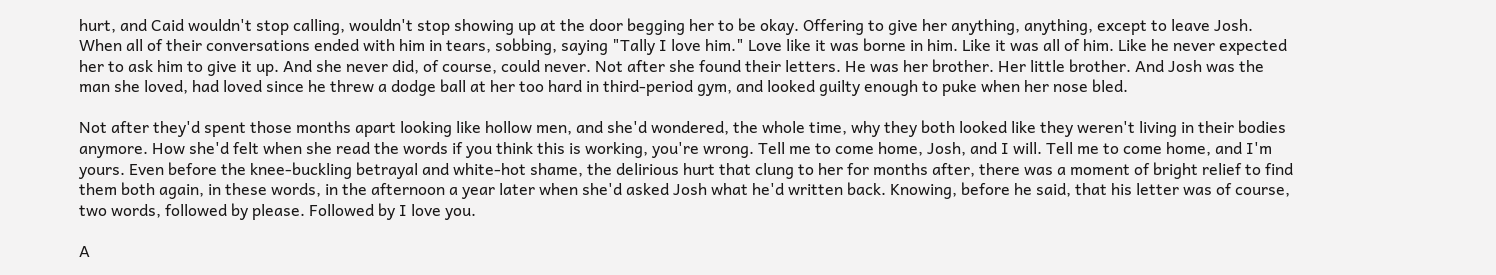hurt, and Caid wouldn't stop calling, wouldn't stop showing up at the door begging her to be okay. Offering to give her anything, anything, except to leave Josh. When all of their conversations ended with him in tears, sobbing, saying "Tally I love him." Love like it was borne in him. Like it was all of him. Like he never expected her to ask him to give it up. And she never did, of course, could never. Not after she found their letters. He was her brother. Her little brother. And Josh was the man she loved, had loved since he threw a dodge ball at her too hard in third-period gym, and looked guilty enough to puke when her nose bled.

Not after they'd spent those months apart looking like hollow men, and she'd wondered, the whole time, why they both looked like they weren't living in their bodies anymore. How she'd felt when she read the words if you think this is working, you're wrong. Tell me to come home, Josh, and I will. Tell me to come home, and I'm yours. Even before the knee-buckling betrayal and white-hot shame, the delirious hurt that clung to her for months after, there was a moment of bright relief to find them both again, in these words, in the afternoon a year later when she'd asked Josh what he'd written back. Knowing, before he said, that his letter was of course, two words, followed by please. Followed by I love you.

A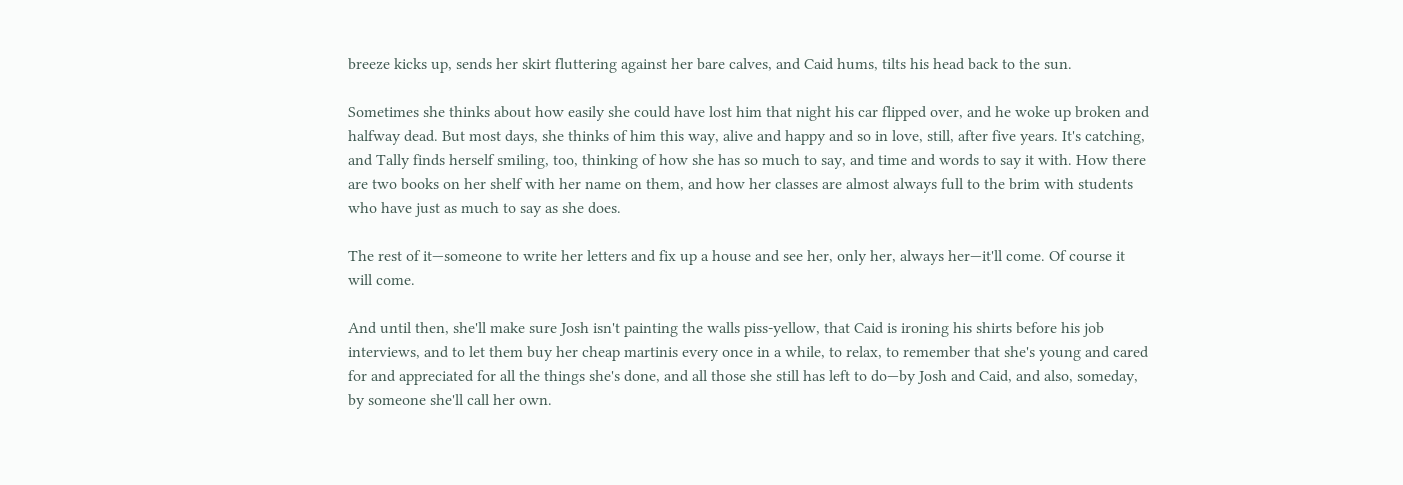breeze kicks up, sends her skirt fluttering against her bare calves, and Caid hums, tilts his head back to the sun.

Sometimes she thinks about how easily she could have lost him that night his car flipped over, and he woke up broken and halfway dead. But most days, she thinks of him this way, alive and happy and so in love, still, after five years. It's catching, and Tally finds herself smiling, too, thinking of how she has so much to say, and time and words to say it with. How there are two books on her shelf with her name on them, and how her classes are almost always full to the brim with students who have just as much to say as she does.

The rest of it—someone to write her letters and fix up a house and see her, only her, always her—it'll come. Of course it will come.

And until then, she'll make sure Josh isn't painting the walls piss-yellow, that Caid is ironing his shirts before his job interviews, and to let them buy her cheap martinis every once in a while, to relax, to remember that she's young and cared for and appreciated for all the things she's done, and all those she still has left to do—by Josh and Caid, and also, someday, by someone she'll call her own.